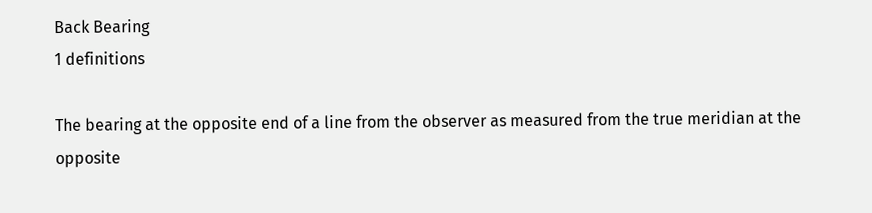Back Bearing
1 definitions

The bearing at the opposite end of a line from the observer as measured from the true meridian at the opposite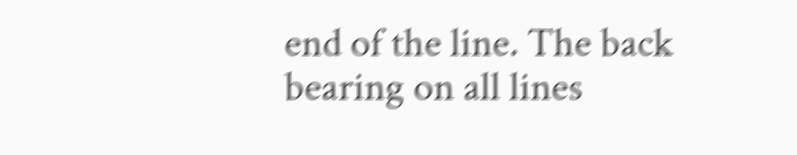end of the line. The back bearing on all lines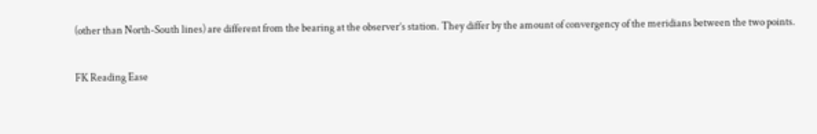(other than North-South lines) are different from the bearing at the observer’s station. They differ by the amount of convergency of the meridians between the two points.

FK Reading Ease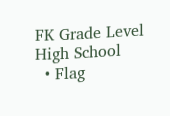FK Grade Level
High School
  • Flag